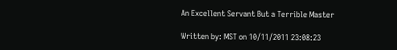An Excellent Servant But a Terrible Master

Written by: MST on 10/11/2011 23:08:23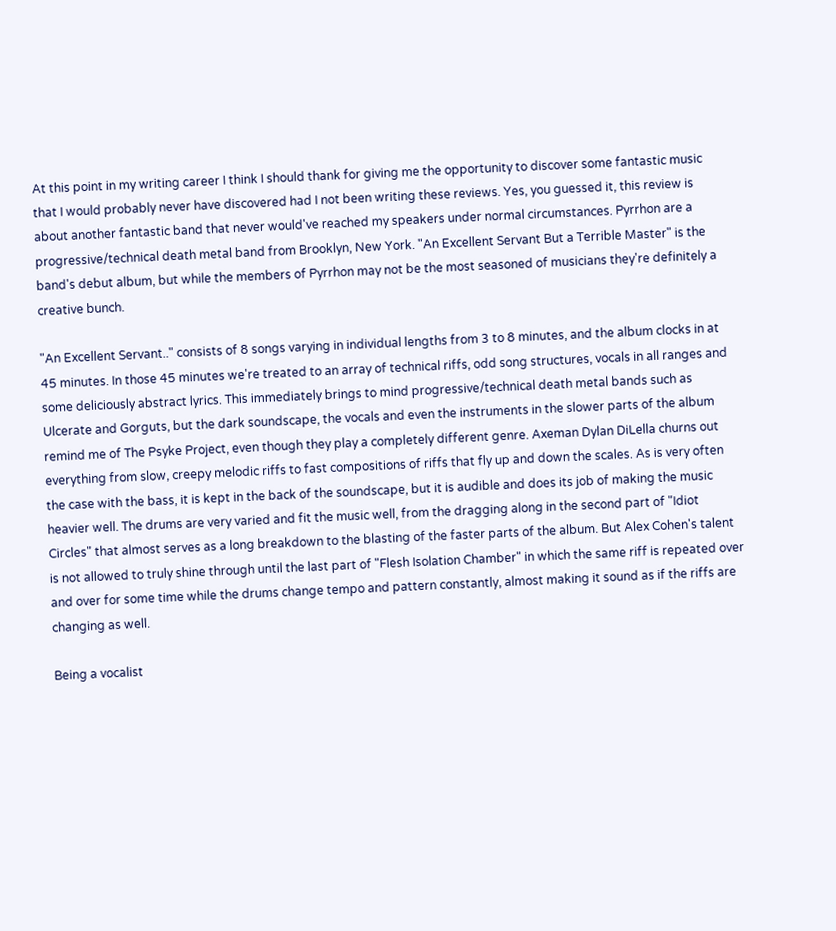At this point in my writing career I think I should thank for giving me the opportunity to discover some fantastic music that I would probably never have discovered had I not been writing these reviews. Yes, you guessed it, this review is about another fantastic band that never would've reached my speakers under normal circumstances. Pyrrhon are a progressive/technical death metal band from Brooklyn, New York. "An Excellent Servant But a Terrible Master" is the band's debut album, but while the members of Pyrrhon may not be the most seasoned of musicians they're definitely a creative bunch.

"An Excellent Servant.." consists of 8 songs varying in individual lengths from 3 to 8 minutes, and the album clocks in at 45 minutes. In those 45 minutes we're treated to an array of technical riffs, odd song structures, vocals in all ranges and some deliciously abstract lyrics. This immediately brings to mind progressive/technical death metal bands such as Ulcerate and Gorguts, but the dark soundscape, the vocals and even the instruments in the slower parts of the album remind me of The Psyke Project, even though they play a completely different genre. Axeman Dylan DiLella churns out everything from slow, creepy melodic riffs to fast compositions of riffs that fly up and down the scales. As is very often the case with the bass, it is kept in the back of the soundscape, but it is audible and does its job of making the music heavier well. The drums are very varied and fit the music well, from the dragging along in the second part of "Idiot Circles" that almost serves as a long breakdown to the blasting of the faster parts of the album. But Alex Cohen's talent is not allowed to truly shine through until the last part of "Flesh Isolation Chamber" in which the same riff is repeated over and over for some time while the drums change tempo and pattern constantly, almost making it sound as if the riffs are changing as well.

Being a vocalist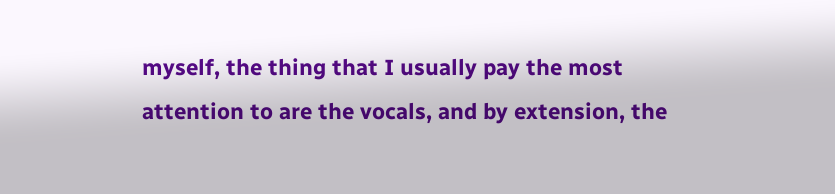myself, the thing that I usually pay the most attention to are the vocals, and by extension, the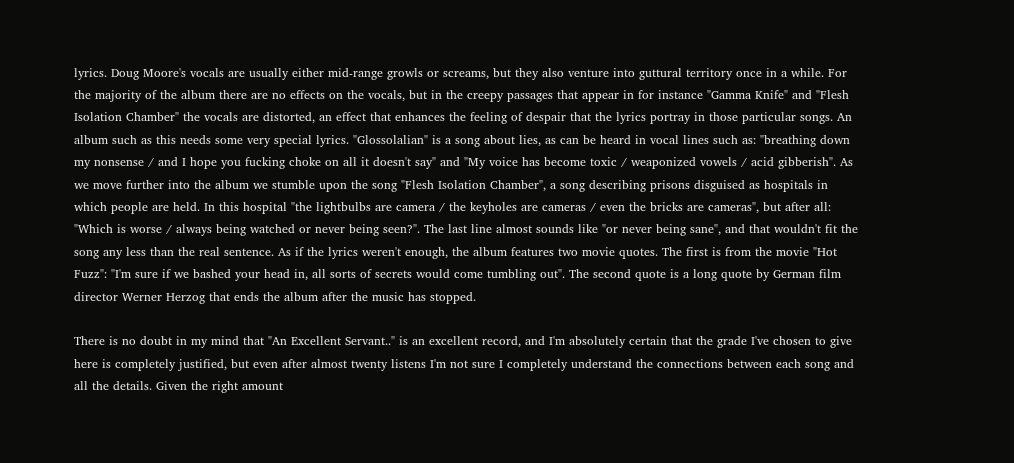lyrics. Doug Moore's vocals are usually either mid-range growls or screams, but they also venture into guttural territory once in a while. For the majority of the album there are no effects on the vocals, but in the creepy passages that appear in for instance "Gamma Knife" and "Flesh Isolation Chamber" the vocals are distorted, an effect that enhances the feeling of despair that the lyrics portray in those particular songs. An album such as this needs some very special lyrics. "Glossolalian" is a song about lies, as can be heard in vocal lines such as: "breathing down my nonsense / and I hope you fucking choke on all it doesn't say" and "My voice has become toxic / weaponized vowels / acid gibberish". As we move further into the album we stumble upon the song "Flesh Isolation Chamber", a song describing prisons disguised as hospitals in which people are held. In this hospital "the lightbulbs are camera / the keyholes are cameras / even the bricks are cameras", but after all: "Which is worse / always being watched or never being seen?". The last line almost sounds like "or never being sane", and that wouldn't fit the song any less than the real sentence. As if the lyrics weren't enough, the album features two movie quotes. The first is from the movie "Hot Fuzz": "I'm sure if we bashed your head in, all sorts of secrets would come tumbling out". The second quote is a long quote by German film director Werner Herzog that ends the album after the music has stopped.

There is no doubt in my mind that "An Excellent Servant.." is an excellent record, and I'm absolutely certain that the grade I've chosen to give here is completely justified, but even after almost twenty listens I'm not sure I completely understand the connections between each song and all the details. Given the right amount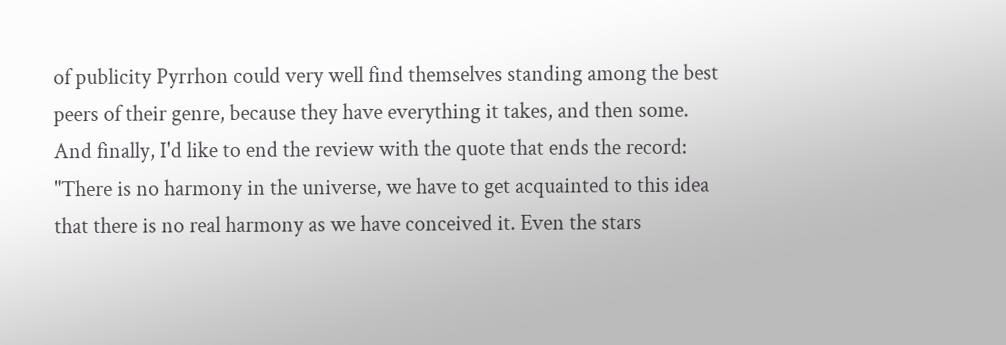of publicity Pyrrhon could very well find themselves standing among the best peers of their genre, because they have everything it takes, and then some. And finally, I'd like to end the review with the quote that ends the record: "There is no harmony in the universe, we have to get acquainted to this idea that there is no real harmony as we have conceived it. Even the stars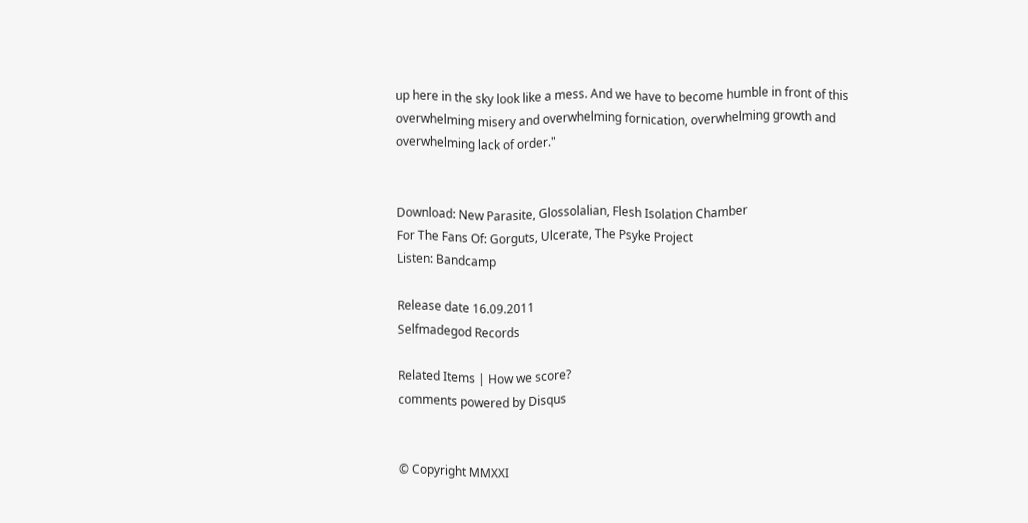up here in the sky look like a mess. And we have to become humble in front of this overwhelming misery and overwhelming fornication, overwhelming growth and overwhelming lack of order."


Download: New Parasite, Glossolalian, Flesh Isolation Chamber
For The Fans Of: Gorguts, Ulcerate, The Psyke Project
Listen: Bandcamp

Release date 16.09.2011
Selfmadegod Records

Related Items | How we score?
comments powered by Disqus


© Copyright MMXXI